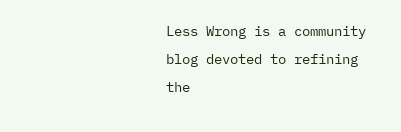Less Wrong is a community blog devoted to refining the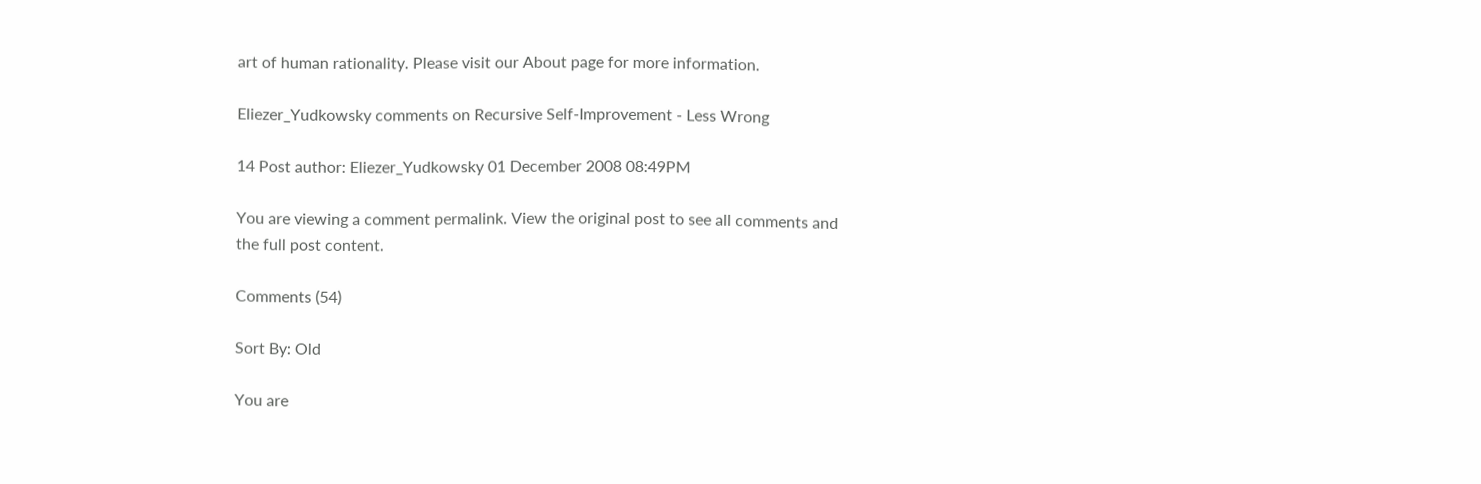art of human rationality. Please visit our About page for more information.

Eliezer_Yudkowsky comments on Recursive Self-Improvement - Less Wrong

14 Post author: Eliezer_Yudkowsky 01 December 2008 08:49PM

You are viewing a comment permalink. View the original post to see all comments and the full post content.

Comments (54)

Sort By: Old

You are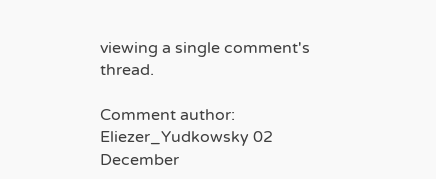viewing a single comment's thread.

Comment author: Eliezer_Yudkowsky 02 December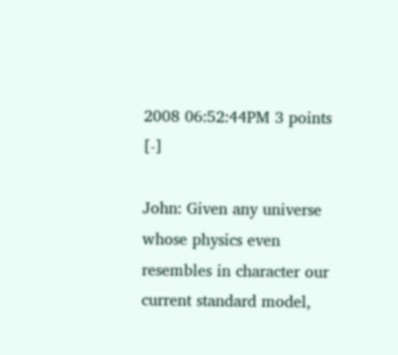2008 06:52:44PM 3 points [-]

John: Given any universe whose physics even resembles in character our current standard model,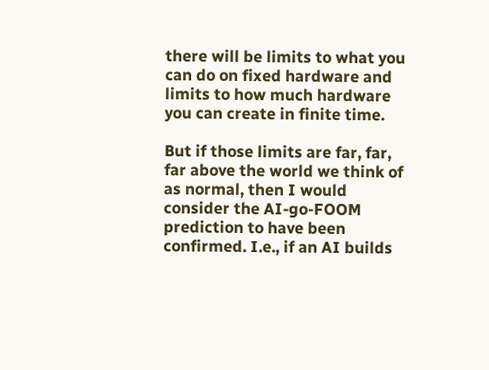there will be limits to what you can do on fixed hardware and limits to how much hardware you can create in finite time.

But if those limits are far, far, far above the world we think of as normal, then I would consider the AI-go-FOOM prediction to have been confirmed. I.e., if an AI builds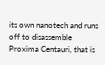its own nanotech and runs off to disassemble Proxima Centauri, that is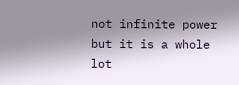not infinite power but it is a whole lot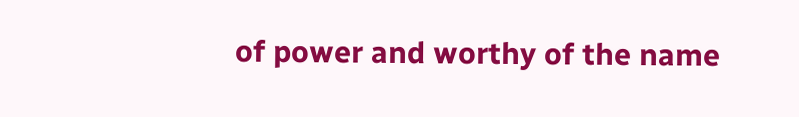of power and worthy of the name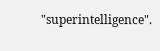"superintelligence".